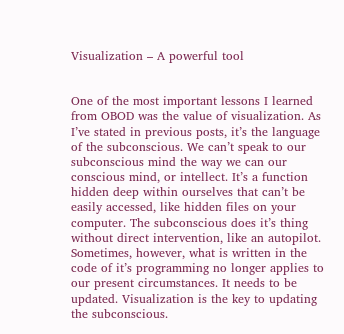Visualization – A powerful tool


One of the most important lessons I learned from OBOD was the value of visualization. As I’ve stated in previous posts, it’s the language of the subconscious. We can’t speak to our subconscious mind the way we can our conscious mind, or intellect. It’s a function hidden deep within ourselves that can’t be easily accessed, like hidden files on your computer. The subconscious does it’s thing without direct intervention, like an autopilot. Sometimes, however, what is written in the code of it’s programming no longer applies to our present circumstances. It needs to be updated. Visualization is the key to updating the subconscious.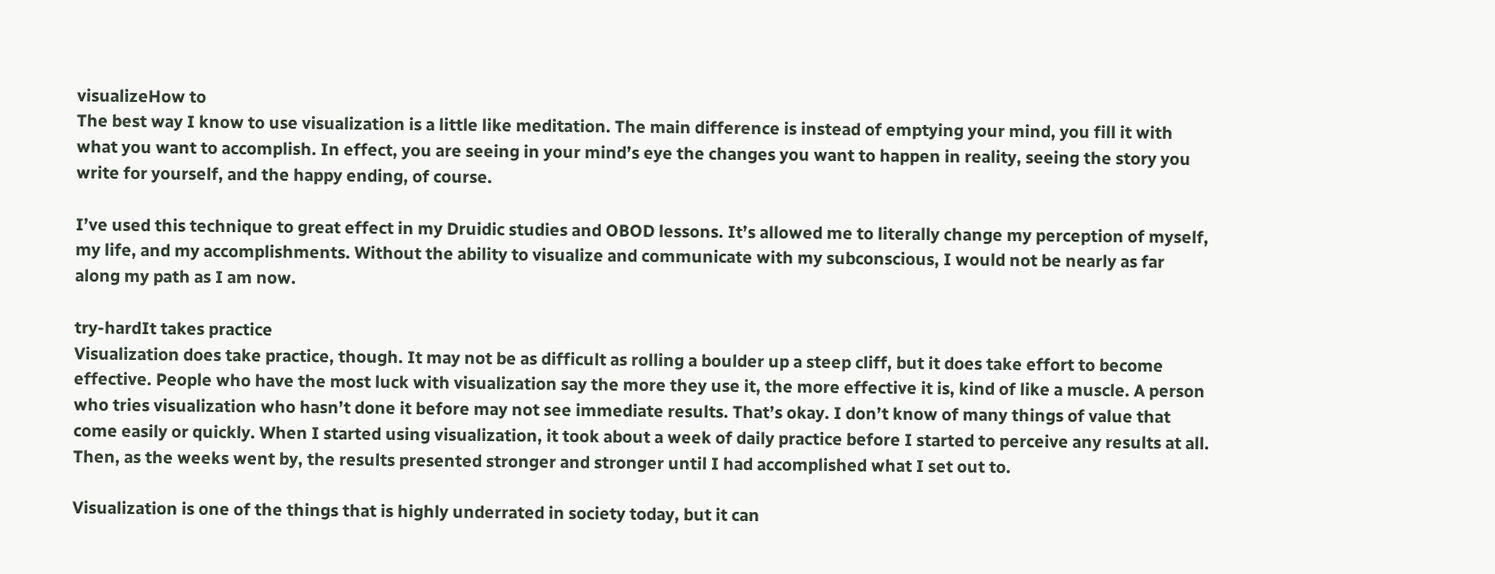visualizeHow to
The best way I know to use visualization is a little like meditation. The main difference is instead of emptying your mind, you fill it with what you want to accomplish. In effect, you are seeing in your mind’s eye the changes you want to happen in reality, seeing the story you write for yourself, and the happy ending, of course.

I’ve used this technique to great effect in my Druidic studies and OBOD lessons. It’s allowed me to literally change my perception of myself, my life, and my accomplishments. Without the ability to visualize and communicate with my subconscious, I would not be nearly as far along my path as I am now.

try-hardIt takes practice
Visualization does take practice, though. It may not be as difficult as rolling a boulder up a steep cliff, but it does take effort to become effective. People who have the most luck with visualization say the more they use it, the more effective it is, kind of like a muscle. A person who tries visualization who hasn’t done it before may not see immediate results. That’s okay. I don’t know of many things of value that come easily or quickly. When I started using visualization, it took about a week of daily practice before I started to perceive any results at all. Then, as the weeks went by, the results presented stronger and stronger until I had accomplished what I set out to.

Visualization is one of the things that is highly underrated in society today, but it can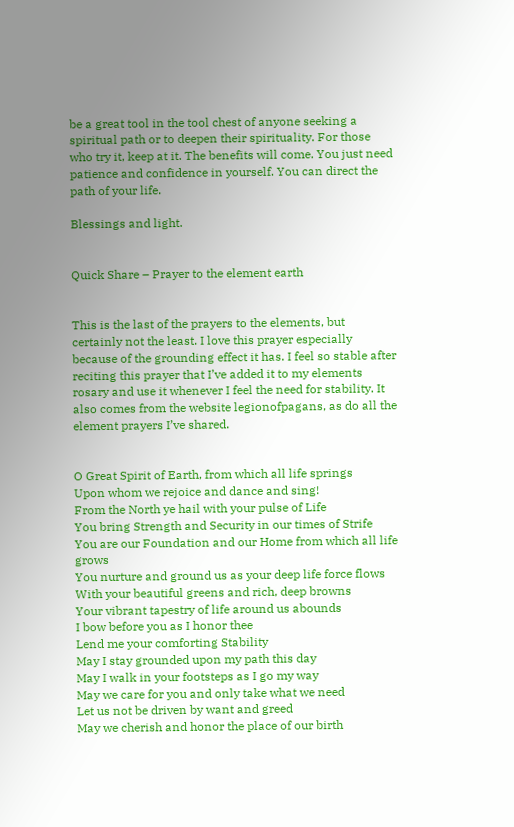be a great tool in the tool chest of anyone seeking a spiritual path or to deepen their spirituality. For those who try it, keep at it. The benefits will come. You just need patience and confidence in yourself. You can direct the path of your life.

Blessings and light.


Quick Share – Prayer to the element earth


This is the last of the prayers to the elements, but certainly not the least. I love this prayer especially because of the grounding effect it has. I feel so stable after reciting this prayer that I’ve added it to my elements rosary and use it whenever I feel the need for stability. It also comes from the website legionofpagans, as do all the element prayers I’ve shared.


O Great Spirit of Earth, from which all life springs
Upon whom we rejoice and dance and sing!
From the North ye hail with your pulse of Life
You bring Strength and Security in our times of Strife
You are our Foundation and our Home from which all life grows
You nurture and ground us as your deep life force flows
With your beautiful greens and rich, deep browns
Your vibrant tapestry of life around us abounds
I bow before you as I honor thee
Lend me your comforting Stability
May I stay grounded upon my path this day
May I walk in your footsteps as I go my way
May we care for you and only take what we need
Let us not be driven by want and greed
May we cherish and honor the place of our birth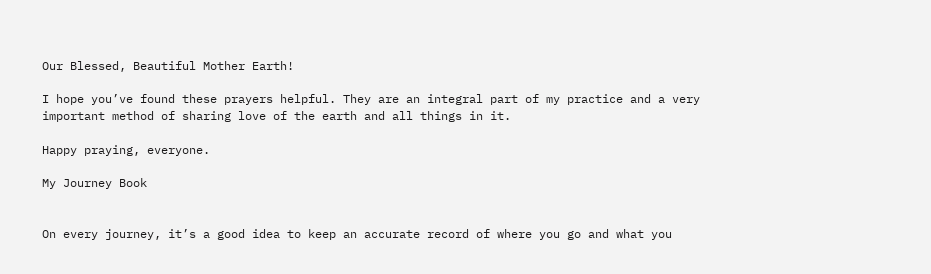Our Blessed, Beautiful Mother Earth!

I hope you’ve found these prayers helpful. They are an integral part of my practice and a very important method of sharing love of the earth and all things in it.

Happy praying, everyone.

My Journey Book


On every journey, it’s a good idea to keep an accurate record of where you go and what you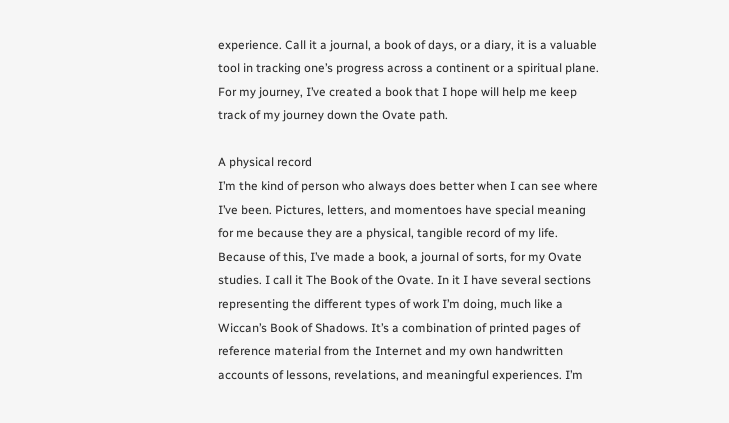experience. Call it a journal, a book of days, or a diary, it is a valuable tool in tracking one’s progress across a continent or a spiritual plane. For my journey, I’ve created a book that I hope will help me keep track of my journey down the Ovate path.

A physical record
I’m the kind of person who always does better when I can see where I’ve been. Pictures, letters, and momentoes have special meaning for me because they are a physical, tangible record of my life. Because of this, I’ve made a book, a journal of sorts, for my Ovate studies. I call it The Book of the Ovate. In it I have several sections representing the different types of work I’m doing, much like a Wiccan’s Book of Shadows. It’s a combination of printed pages of reference material from the Internet and my own handwritten accounts of lessons, revelations, and meaningful experiences. I’m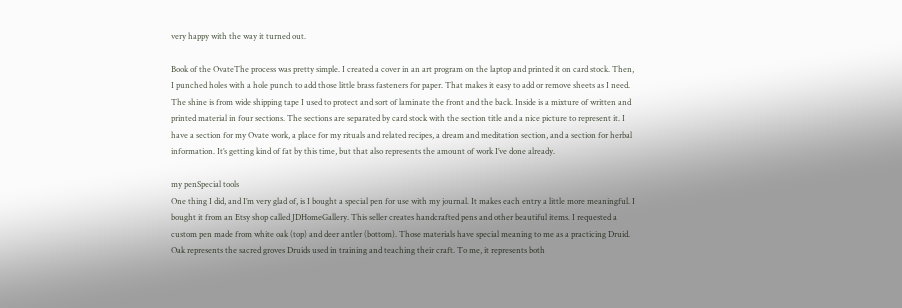very happy with the way it turned out.

Book of the OvateThe process was pretty simple. I created a cover in an art program on the laptop and printed it on card stock. Then, I punched holes with a hole punch to add those little brass fasteners for paper. That makes it easy to add or remove sheets as I need. The shine is from wide shipping tape I used to protect and sort of laminate the front and the back. Inside is a mixture of written and printed material in four sections. The sections are separated by card stock with the section title and a nice picture to represent it. I have a section for my Ovate work, a place for my rituals and related recipes, a dream and meditation section, and a section for herbal information. It’s getting kind of fat by this time, but that also represents the amount of work I’ve done already.

my penSpecial tools
One thing I did, and I’m very glad of, is I bought a special pen for use with my journal. It makes each entry a little more meaningful. I bought it from an Etsy shop called JDHomeGallery. This seller creates handcrafted pens and other beautiful items. I requested a custom pen made from white oak (top) and deer antler (bottom). Those materials have special meaning to me as a practicing Druid. Oak represents the sacred groves Druids used in training and teaching their craft. To me, it represents both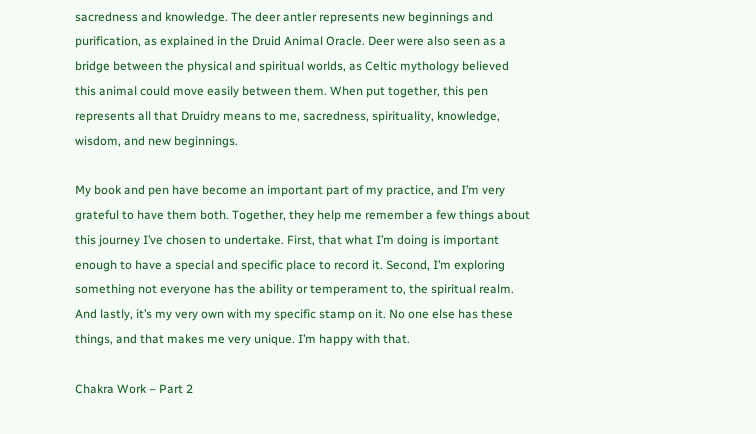sacredness and knowledge. The deer antler represents new beginnings and purification, as explained in the Druid Animal Oracle. Deer were also seen as a bridge between the physical and spiritual worlds, as Celtic mythology believed this animal could move easily between them. When put together, this pen represents all that Druidry means to me, sacredness, spirituality, knowledge, wisdom, and new beginnings.

My book and pen have become an important part of my practice, and I’m very grateful to have them both. Together, they help me remember a few things about this journey I’ve chosen to undertake. First, that what I’m doing is important enough to have a special and specific place to record it. Second, I’m exploring something not everyone has the ability or temperament to, the spiritual realm. And lastly, it’s my very own with my specific stamp on it. No one else has these things, and that makes me very unique. I’m happy with that.

Chakra Work – Part 2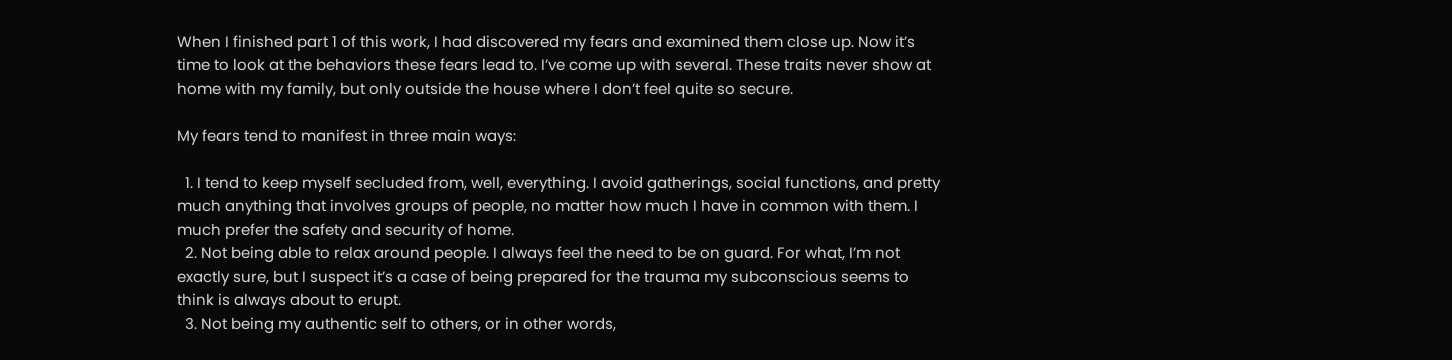When I finished part 1 of this work, I had discovered my fears and examined them close up. Now it’s time to look at the behaviors these fears lead to. I’ve come up with several. These traits never show at home with my family, but only outside the house where I don’t feel quite so secure.

My fears tend to manifest in three main ways:

  1. I tend to keep myself secluded from, well, everything. I avoid gatherings, social functions, and pretty much anything that involves groups of people, no matter how much I have in common with them. I much prefer the safety and security of home.
  2. Not being able to relax around people. I always feel the need to be on guard. For what, I’m not exactly sure, but I suspect it’s a case of being prepared for the trauma my subconscious seems to think is always about to erupt.
  3. Not being my authentic self to others, or in other words,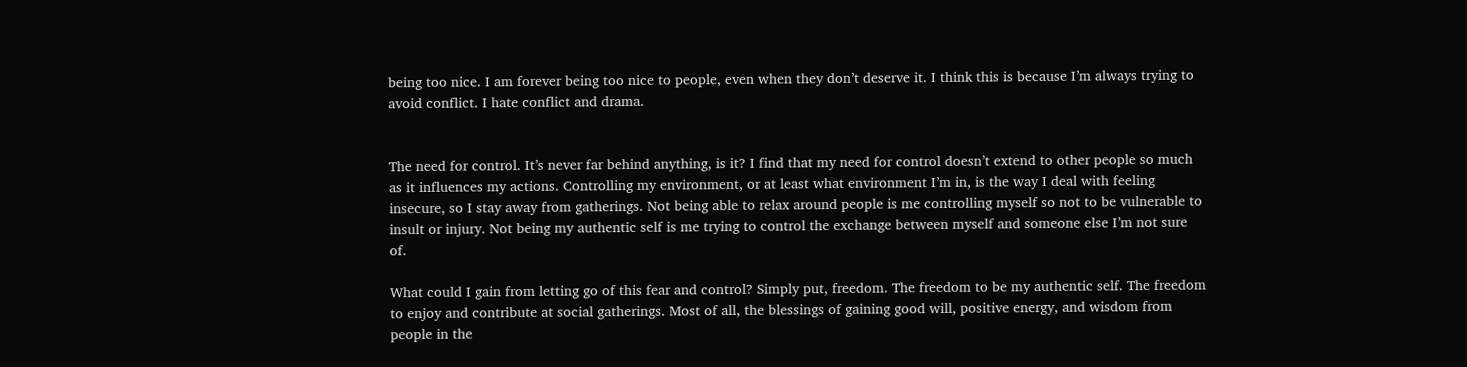being too nice. I am forever being too nice to people, even when they don’t deserve it. I think this is because I’m always trying to avoid conflict. I hate conflict and drama.


The need for control. It’s never far behind anything, is it? I find that my need for control doesn’t extend to other people so much as it influences my actions. Controlling my environment, or at least what environment I’m in, is the way I deal with feeling insecure, so I stay away from gatherings. Not being able to relax around people is me controlling myself so not to be vulnerable to insult or injury. Not being my authentic self is me trying to control the exchange between myself and someone else I’m not sure of.

What could I gain from letting go of this fear and control? Simply put, freedom. The freedom to be my authentic self. The freedom to enjoy and contribute at social gatherings. Most of all, the blessings of gaining good will, positive energy, and wisdom from people in the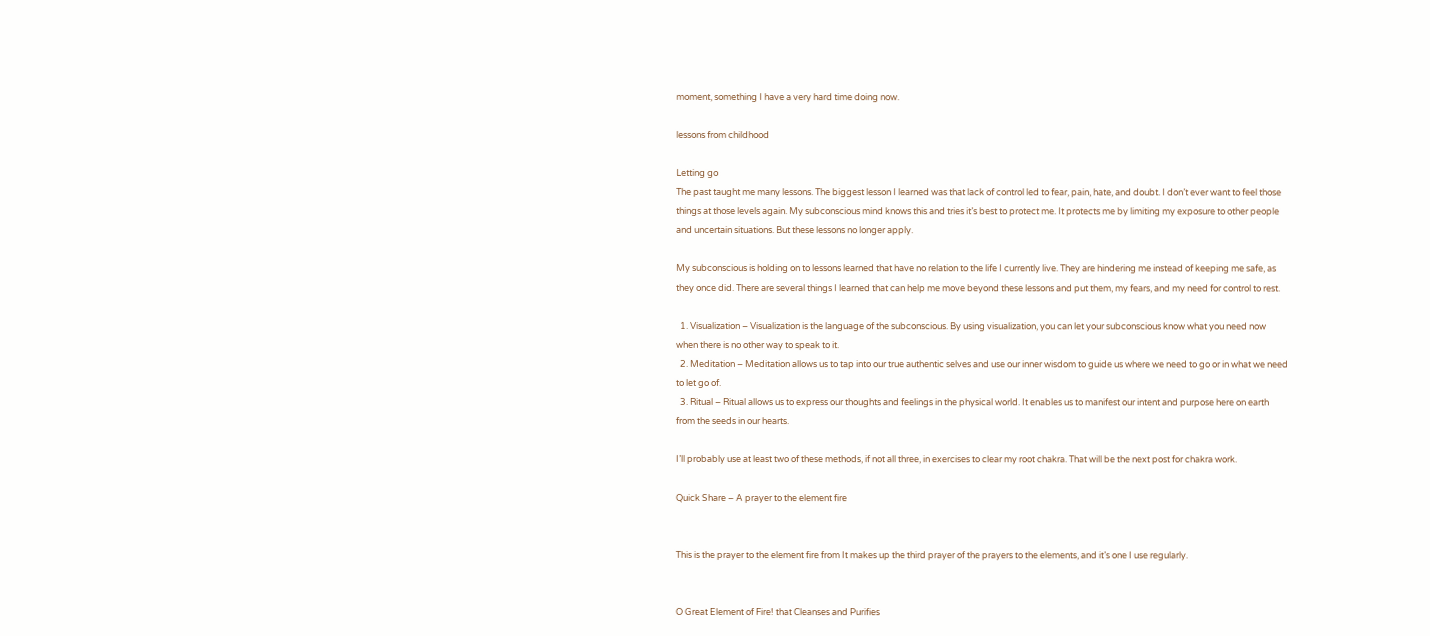moment, something I have a very hard time doing now.

lessons from childhood

Letting go
The past taught me many lessons. The biggest lesson I learned was that lack of control led to fear, pain, hate, and doubt. I don’t ever want to feel those things at those levels again. My subconscious mind knows this and tries it’s best to protect me. It protects me by limiting my exposure to other people and uncertain situations. But these lessons no longer apply.

My subconscious is holding on to lessons learned that have no relation to the life I currently live. They are hindering me instead of keeping me safe, as they once did. There are several things I learned that can help me move beyond these lessons and put them, my fears, and my need for control to rest.

  1. Visualization – Visualization is the language of the subconscious. By using visualization, you can let your subconscious know what you need now when there is no other way to speak to it.
  2. Meditation – Meditation allows us to tap into our true authentic selves and use our inner wisdom to guide us where we need to go or in what we need to let go of.
  3. Ritual – Ritual allows us to express our thoughts and feelings in the physical world. It enables us to manifest our intent and purpose here on earth from the seeds in our hearts.

I’ll probably use at least two of these methods, if not all three, in exercises to clear my root chakra. That will be the next post for chakra work.

Quick Share – A prayer to the element fire


This is the prayer to the element fire from It makes up the third prayer of the prayers to the elements, and it’s one I use regularly.


O Great Element of Fire! that Cleanses and Purifies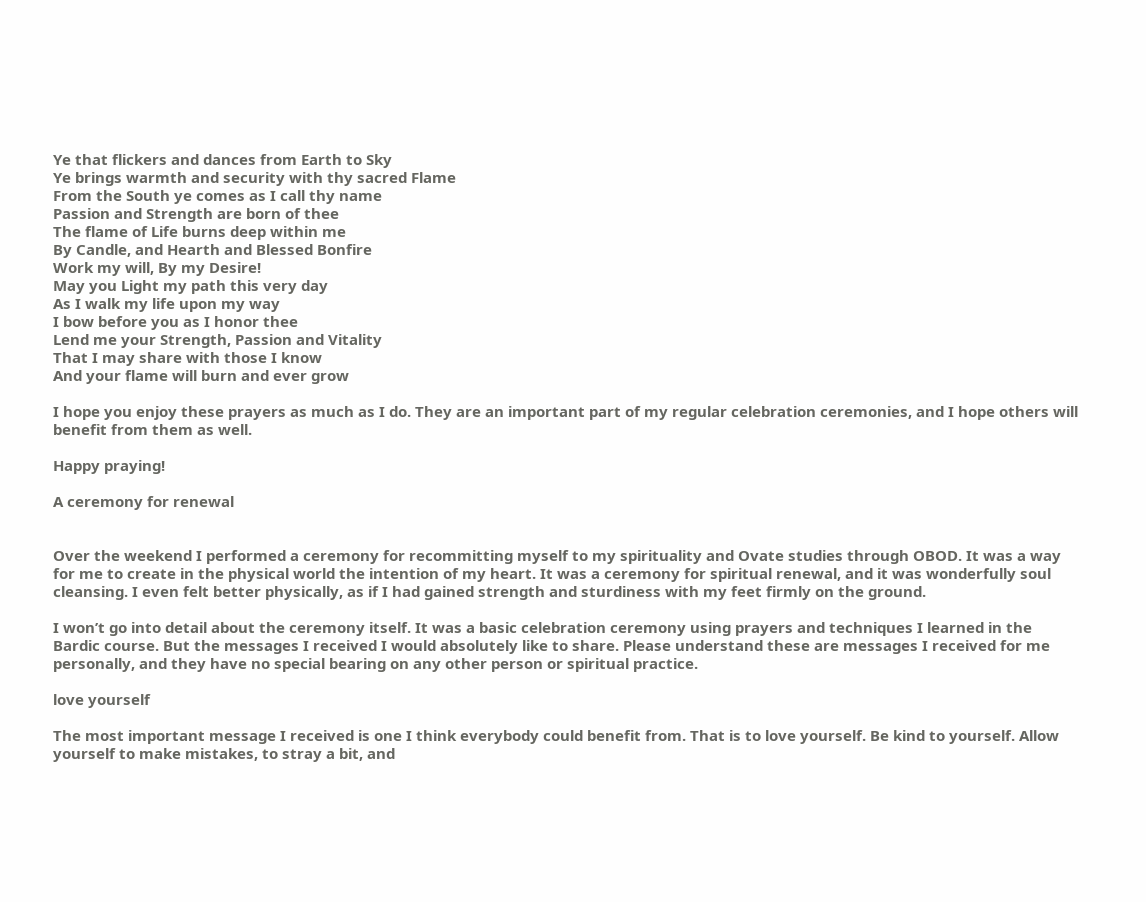Ye that flickers and dances from Earth to Sky
Ye brings warmth and security with thy sacred Flame
From the South ye comes as I call thy name
Passion and Strength are born of thee
The flame of Life burns deep within me
By Candle, and Hearth and Blessed Bonfire
Work my will, By my Desire!
May you Light my path this very day
As I walk my life upon my way
I bow before you as I honor thee
Lend me your Strength, Passion and Vitality
That I may share with those I know
And your flame will burn and ever grow

I hope you enjoy these prayers as much as I do. They are an important part of my regular celebration ceremonies, and I hope others will benefit from them as well.

Happy praying!

A ceremony for renewal


Over the weekend I performed a ceremony for recommitting myself to my spirituality and Ovate studies through OBOD. It was a way for me to create in the physical world the intention of my heart. It was a ceremony for spiritual renewal, and it was wonderfully soul cleansing. I even felt better physically, as if I had gained strength and sturdiness with my feet firmly on the ground.

I won’t go into detail about the ceremony itself. It was a basic celebration ceremony using prayers and techniques I learned in the Bardic course. But the messages I received I would absolutely like to share. Please understand these are messages I received for me personally, and they have no special bearing on any other person or spiritual practice.

love yourself

The most important message I received is one I think everybody could benefit from. That is to love yourself. Be kind to yourself. Allow yourself to make mistakes, to stray a bit, and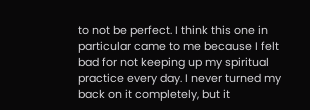to not be perfect. I think this one in particular came to me because I felt bad for not keeping up my spiritual practice every day. I never turned my back on it completely, but it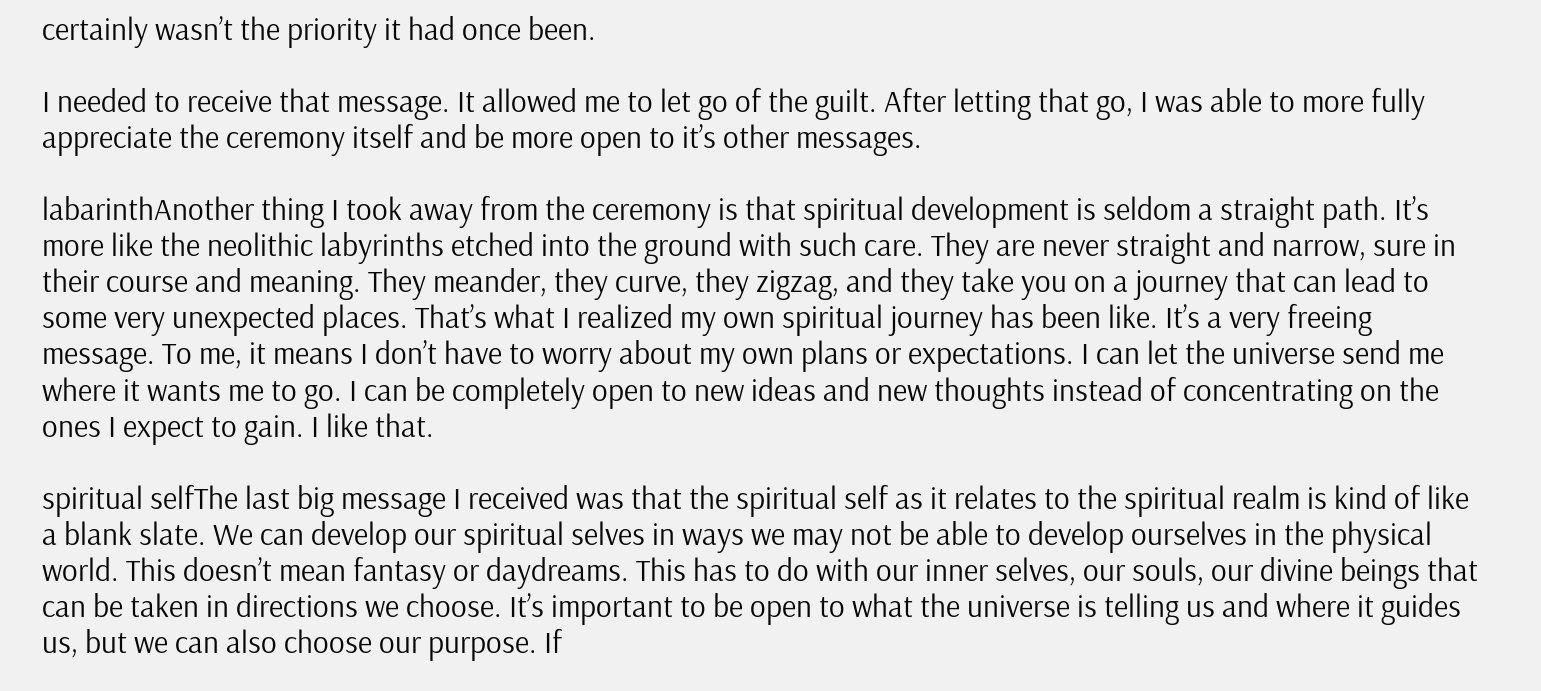certainly wasn’t the priority it had once been.

I needed to receive that message. It allowed me to let go of the guilt. After letting that go, I was able to more fully appreciate the ceremony itself and be more open to it’s other messages.

labarinthAnother thing I took away from the ceremony is that spiritual development is seldom a straight path. It’s more like the neolithic labyrinths etched into the ground with such care. They are never straight and narrow, sure in their course and meaning. They meander, they curve, they zigzag, and they take you on a journey that can lead to some very unexpected places. That’s what I realized my own spiritual journey has been like. It’s a very freeing message. To me, it means I don’t have to worry about my own plans or expectations. I can let the universe send me where it wants me to go. I can be completely open to new ideas and new thoughts instead of concentrating on the ones I expect to gain. I like that.

spiritual selfThe last big message I received was that the spiritual self as it relates to the spiritual realm is kind of like a blank slate. We can develop our spiritual selves in ways we may not be able to develop ourselves in the physical world. This doesn’t mean fantasy or daydreams. This has to do with our inner selves, our souls, our divine beings that can be taken in directions we choose. It’s important to be open to what the universe is telling us and where it guides us, but we can also choose our purpose. If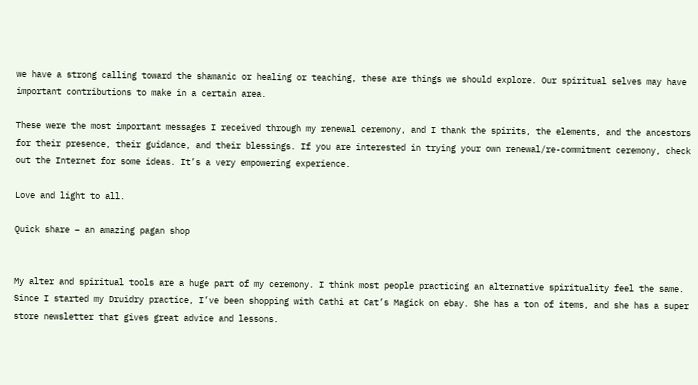we have a strong calling toward the shamanic or healing or teaching, these are things we should explore. Our spiritual selves may have important contributions to make in a certain area.

These were the most important messages I received through my renewal ceremony, and I thank the spirits, the elements, and the ancestors for their presence, their guidance, and their blessings. If you are interested in trying your own renewal/re-commitment ceremony, check out the Internet for some ideas. It’s a very empowering experience.

Love and light to all.

Quick share – an amazing pagan shop


My alter and spiritual tools are a huge part of my ceremony. I think most people practicing an alternative spirituality feel the same. Since I started my Druidry practice, I’ve been shopping with Cathi at Cat’s Magick on ebay. She has a ton of items, and she has a super store newsletter that gives great advice and lessons.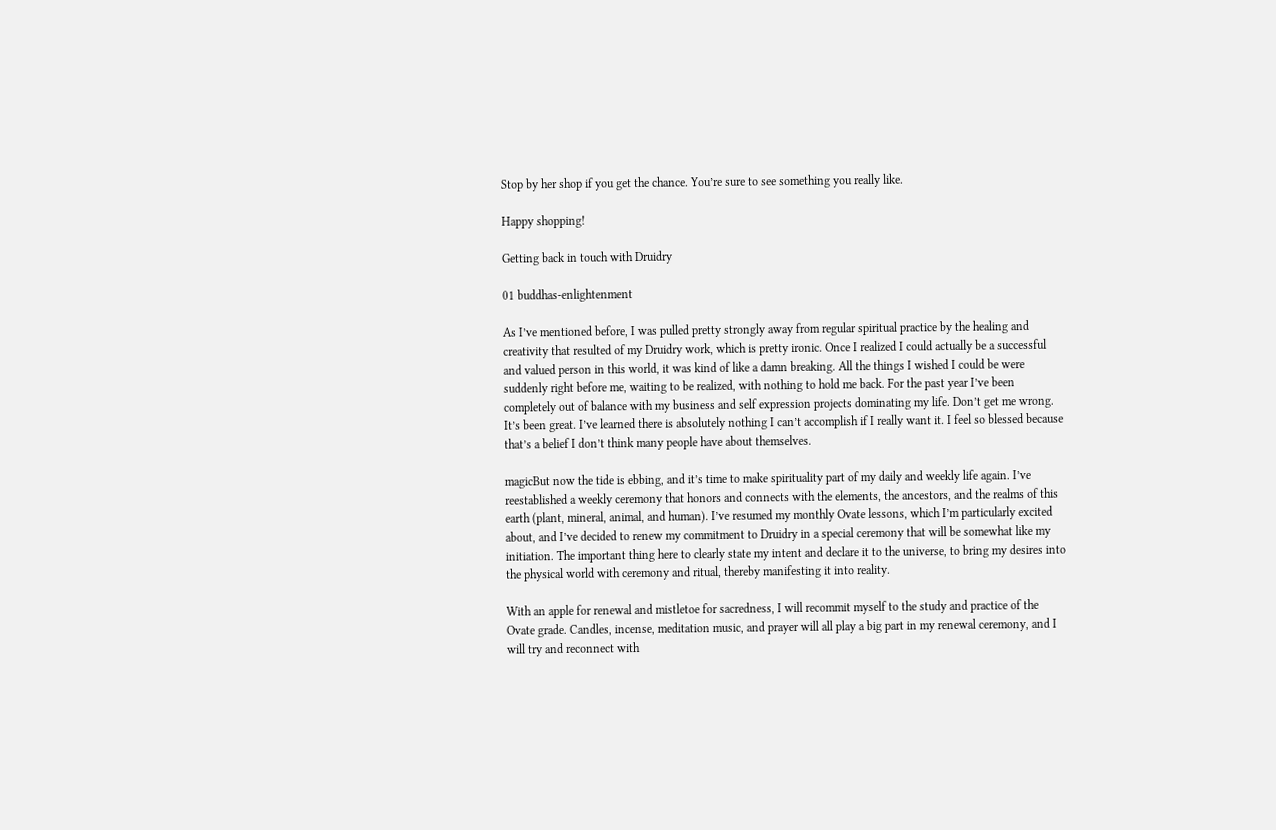Stop by her shop if you get the chance. You’re sure to see something you really like.

Happy shopping!

Getting back in touch with Druidry

01 buddhas-enlightenment

As I’ve mentioned before, I was pulled pretty strongly away from regular spiritual practice by the healing and creativity that resulted of my Druidry work, which is pretty ironic. Once I realized I could actually be a successful and valued person in this world, it was kind of like a damn breaking. All the things I wished I could be were suddenly right before me, waiting to be realized, with nothing to hold me back. For the past year I’ve been completely out of balance with my business and self expression projects dominating my life. Don’t get me wrong. It’s been great. I’ve learned there is absolutely nothing I can’t accomplish if I really want it. I feel so blessed because that’s a belief I don’t think many people have about themselves.

magicBut now the tide is ebbing, and it’s time to make spirituality part of my daily and weekly life again. I’ve reestablished a weekly ceremony that honors and connects with the elements, the ancestors, and the realms of this earth (plant, mineral, animal, and human). I’ve resumed my monthly Ovate lessons, which I’m particularly excited about, and I’ve decided to renew my commitment to Druidry in a special ceremony that will be somewhat like my initiation. The important thing here to clearly state my intent and declare it to the universe, to bring my desires into the physical world with ceremony and ritual, thereby manifesting it into reality.

With an apple for renewal and mistletoe for sacredness, I will recommit myself to the study and practice of the Ovate grade. Candles, incense, meditation music, and prayer will all play a big part in my renewal ceremony, and I will try and reconnect with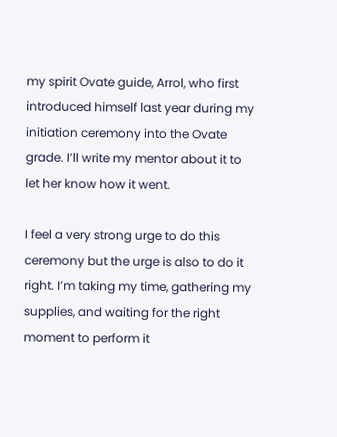my spirit Ovate guide, Arrol, who first introduced himself last year during my initiation ceremony into the Ovate grade. I’ll write my mentor about it to let her know how it went.

I feel a very strong urge to do this ceremony but the urge is also to do it right. I’m taking my time, gathering my supplies, and waiting for the right moment to perform it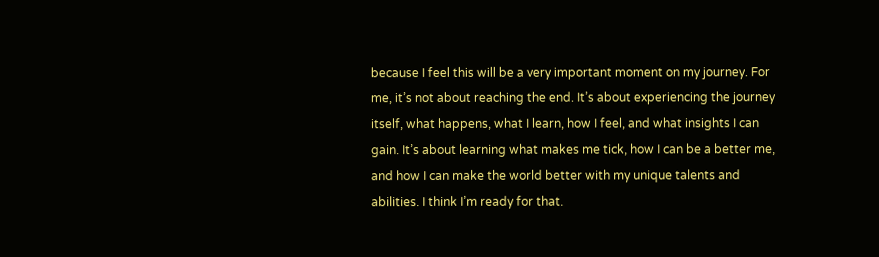because I feel this will be a very important moment on my journey. For me, it’s not about reaching the end. It’s about experiencing the journey itself, what happens, what I learn, how I feel, and what insights I can gain. It’s about learning what makes me tick, how I can be a better me, and how I can make the world better with my unique talents and abilities. I think I’m ready for that.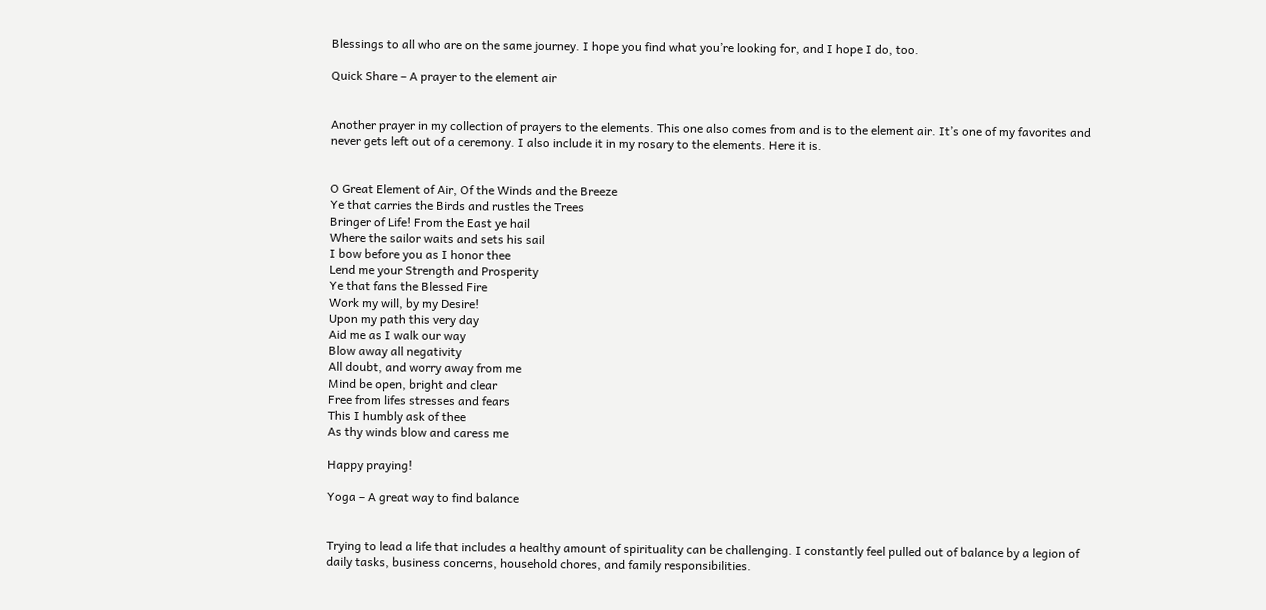Blessings to all who are on the same journey. I hope you find what you’re looking for, and I hope I do, too.

Quick Share – A prayer to the element air


Another prayer in my collection of prayers to the elements. This one also comes from and is to the element air. It’s one of my favorites and never gets left out of a ceremony. I also include it in my rosary to the elements. Here it is.


O Great Element of Air, Of the Winds and the Breeze
Ye that carries the Birds and rustles the Trees
Bringer of Life! From the East ye hail
Where the sailor waits and sets his sail
I bow before you as I honor thee
Lend me your Strength and Prosperity
Ye that fans the Blessed Fire
Work my will, by my Desire!
Upon my path this very day
Aid me as I walk our way
Blow away all negativity
All doubt, and worry away from me
Mind be open, bright and clear
Free from lifes stresses and fears
This I humbly ask of thee
As thy winds blow and caress me

Happy praying!

Yoga – A great way to find balance


Trying to lead a life that includes a healthy amount of spirituality can be challenging. I constantly feel pulled out of balance by a legion of daily tasks, business concerns, household chores, and family responsibilities.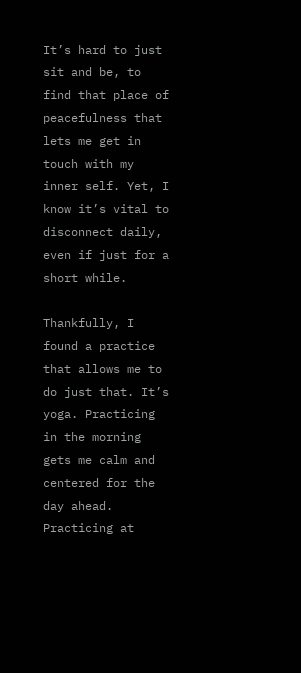It’s hard to just sit and be, to find that place of peacefulness that lets me get in touch with my inner self. Yet, I know it’s vital to disconnect daily, even if just for a short while.

Thankfully, I found a practice that allows me to do just that. It’s yoga. Practicing in the morning gets me calm and centered for the day ahead. Practicing at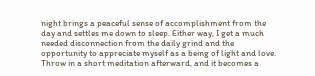night brings a peaceful sense of accomplishment from the day and settles me down to sleep. Either way, I get a much needed disconnection from the daily grind and the opportunity to appreciate myself as a being of light and love. Throw in a short meditation afterward, and it becomes a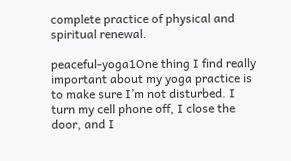complete practice of physical and spiritual renewal.

peaceful-yoga1One thing I find really important about my yoga practice is to make sure I’m not disturbed. I turn my cell phone off, I close the door, and I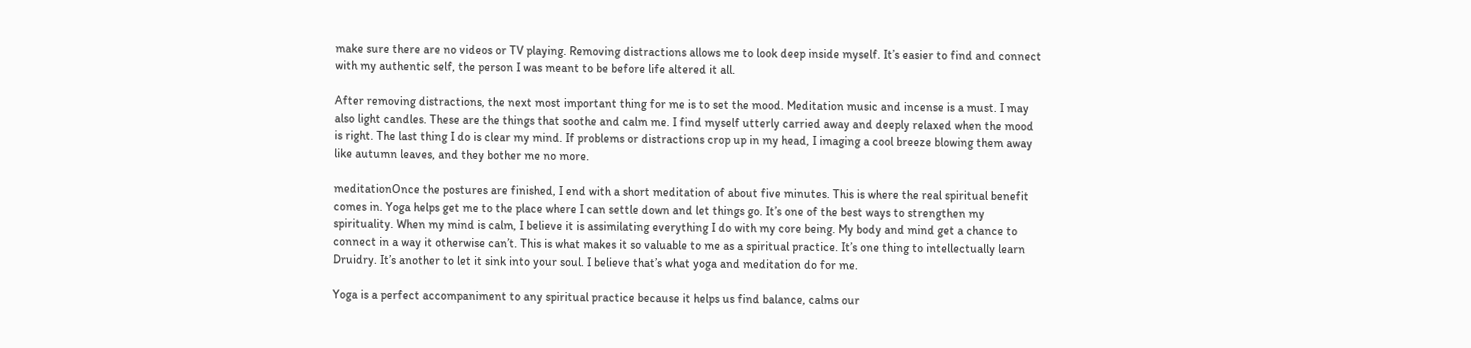make sure there are no videos or TV playing. Removing distractions allows me to look deep inside myself. It’s easier to find and connect with my authentic self, the person I was meant to be before life altered it all.

After removing distractions, the next most important thing for me is to set the mood. Meditation music and incense is a must. I may also light candles. These are the things that soothe and calm me. I find myself utterly carried away and deeply relaxed when the mood is right. The last thing I do is clear my mind. If problems or distractions crop up in my head, I imaging a cool breeze blowing them away like autumn leaves, and they bother me no more.

meditationOnce the postures are finished, I end with a short meditation of about five minutes. This is where the real spiritual benefit comes in. Yoga helps get me to the place where I can settle down and let things go. It’s one of the best ways to strengthen my spirituality. When my mind is calm, I believe it is assimilating everything I do with my core being. My body and mind get a chance to connect in a way it otherwise can’t. This is what makes it so valuable to me as a spiritual practice. It’s one thing to intellectually learn Druidry. It’s another to let it sink into your soul. I believe that’s what yoga and meditation do for me.

Yoga is a perfect accompaniment to any spiritual practice because it helps us find balance, calms our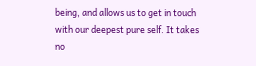being, and allows us to get in touch with our deepest pure self. It takes no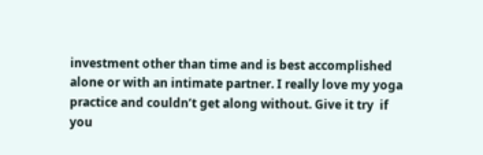investment other than time and is best accomplished alone or with an intimate partner. I really love my yoga practice and couldn’t get along without. Give it try  if you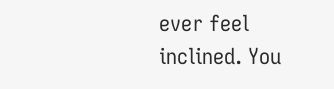ever feel inclined. You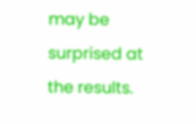may be surprised at the results.